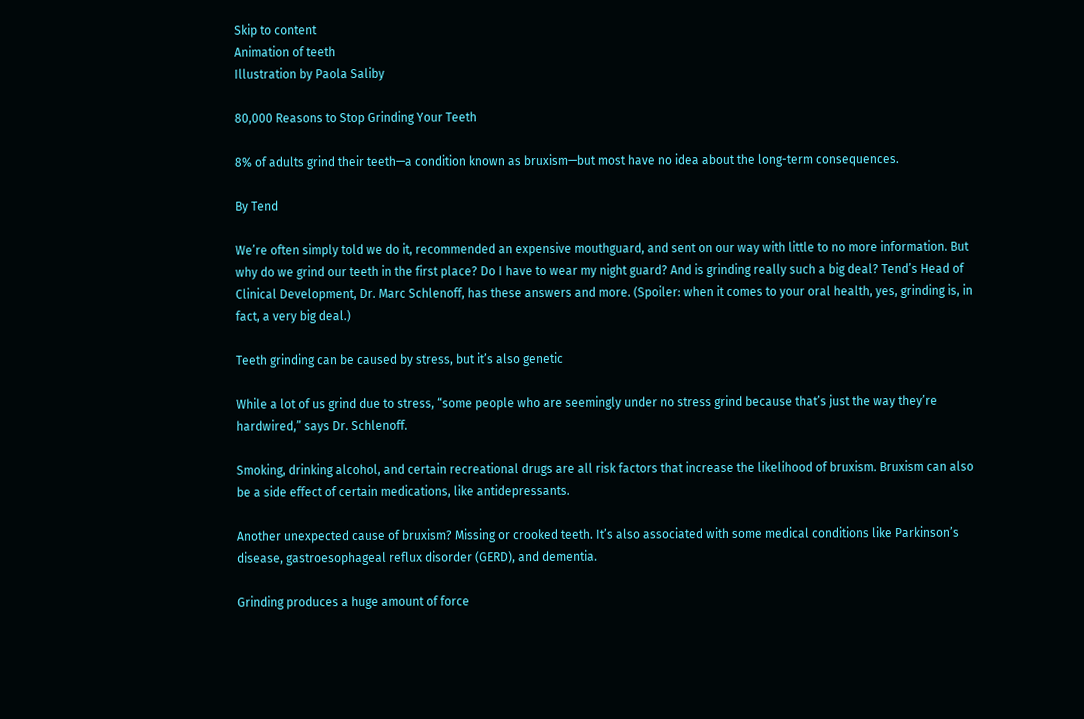Skip to content
Animation of teeth
Illustration by Paola Saliby

80,000 Reasons to Stop Grinding Your Teeth

8% of adults grind their teeth—a condition known as bruxism—but most have no idea about the long-term consequences.

By Tend

We’re often simply told we do it, recommended an expensive mouthguard, and sent on our way with little to no more information. But why do we grind our teeth in the first place? Do I have to wear my night guard? And is grinding really such a big deal? Tend’s Head of Clinical Development, Dr. Marc Schlenoff, has these answers and more. (Spoiler: when it comes to your oral health, yes, grinding is, in fact, a very big deal.)

Teeth grinding can be caused by stress, but it’s also genetic

While a lot of us grind due to stress, “some people who are seemingly under no stress grind because that’s just the way they’re hardwired,” says Dr. Schlenoff.

Smoking, drinking alcohol, and certain recreational drugs are all risk factors that increase the likelihood of bruxism. Bruxism can also be a side effect of certain medications, like antidepressants.

Another unexpected cause of bruxism? Missing or crooked teeth. It’s also associated with some medical conditions like Parkinson’s disease, gastroesophageal reflux disorder (GERD), and dementia.

Grinding produces a huge amount of force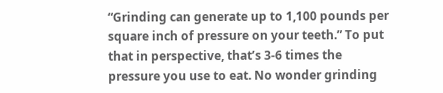“Grinding can generate up to 1,100 pounds per square inch of pressure on your teeth.” To put that in perspective, that’s 3-6 times the pressure you use to eat. No wonder grinding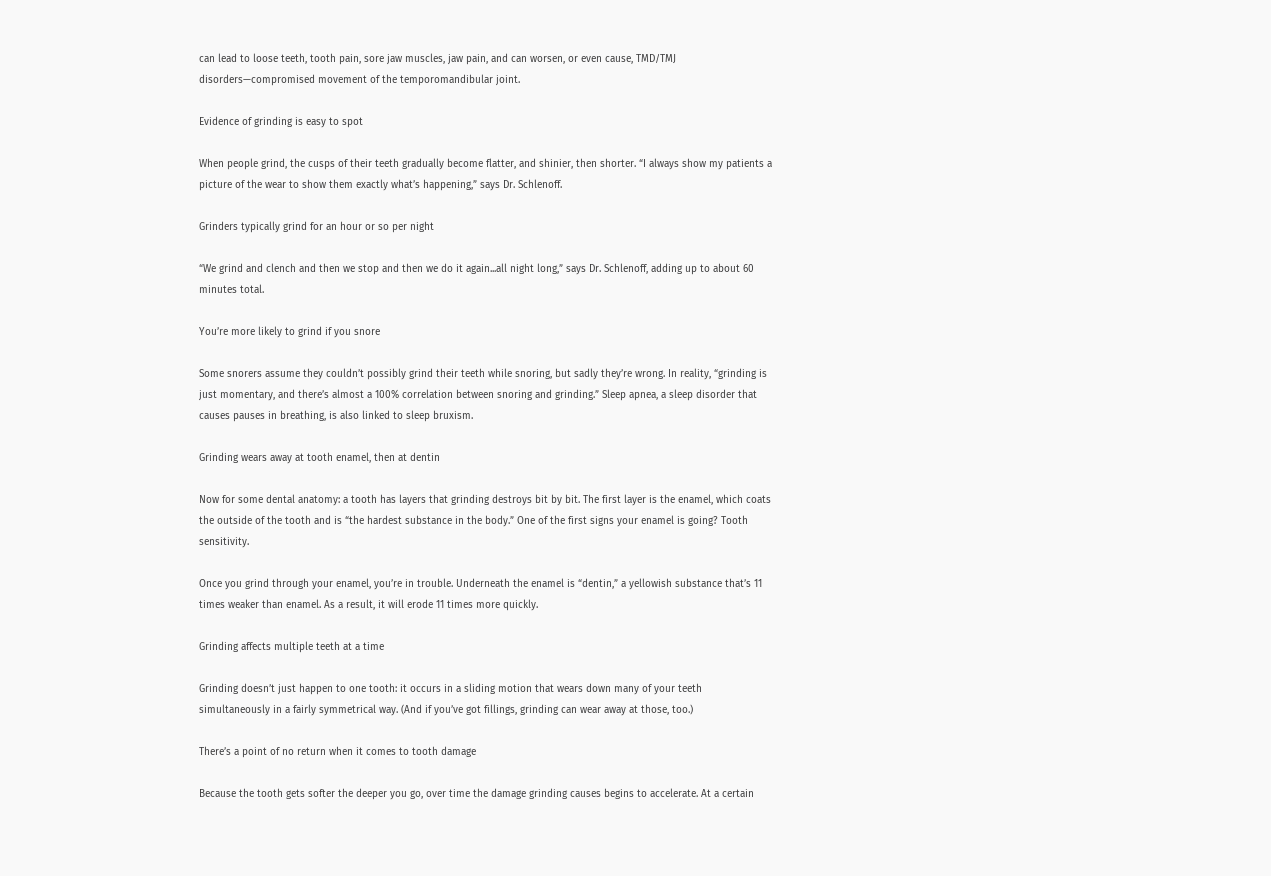can lead to loose teeth, tooth pain, sore jaw muscles, jaw pain, and can worsen, or even cause, TMD/TMJ disorders—compromised movement of the temporomandibular joint.

Evidence of grinding is easy to spot

When people grind, the cusps of their teeth gradually become flatter, and shinier, then shorter. “I always show my patients a picture of the wear to show them exactly what’s happening,” says Dr. Schlenoff.

Grinders typically grind for an hour or so per night

“We grind and clench and then we stop and then we do it again...all night long,” says Dr. Schlenoff, adding up to about 60 minutes total.

You’re more likely to grind if you snore

Some snorers assume they couldn’t possibly grind their teeth while snoring, but sadly they’re wrong. In reality, “grinding is just momentary, and there’s almost a 100% correlation between snoring and grinding.” Sleep apnea, a sleep disorder that causes pauses in breathing, is also linked to sleep bruxism.

Grinding wears away at tooth enamel, then at dentin

Now for some dental anatomy: a tooth has layers that grinding destroys bit by bit. The first layer is the enamel, which coats the outside of the tooth and is “the hardest substance in the body.” One of the first signs your enamel is going? Tooth sensitivity.

Once you grind through your enamel, you’re in trouble. Underneath the enamel is “dentin,” a yellowish substance that’s 11 times weaker than enamel. As a result, it will erode 11 times more quickly.

Grinding affects multiple teeth at a time

Grinding doesn’t just happen to one tooth: it occurs in a sliding motion that wears down many of your teeth simultaneously in a fairly symmetrical way. (And if you’ve got fillings, grinding can wear away at those, too.)

There’s a point of no return when it comes to tooth damage

Because the tooth gets softer the deeper you go, over time the damage grinding causes begins to accelerate. At a certain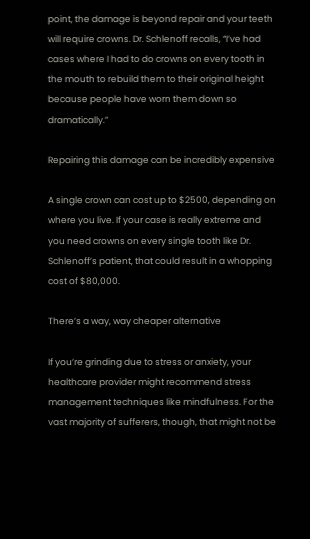point, the damage is beyond repair and your teeth will require crowns. Dr. Schlenoff recalls, “I’ve had cases where I had to do crowns on every tooth in the mouth to rebuild them to their original height because people have worn them down so dramatically.”

Repairing this damage can be incredibly expensive

A single crown can cost up to $2500, depending on where you live. If your case is really extreme and you need crowns on every single tooth like Dr. Schlenoff’s patient, that could result in a whopping cost of $80,000.

There’s a way, way cheaper alternative

If you’re grinding due to stress or anxiety, your healthcare provider might recommend stress management techniques like mindfulness. For the vast majority of sufferers, though, that might not be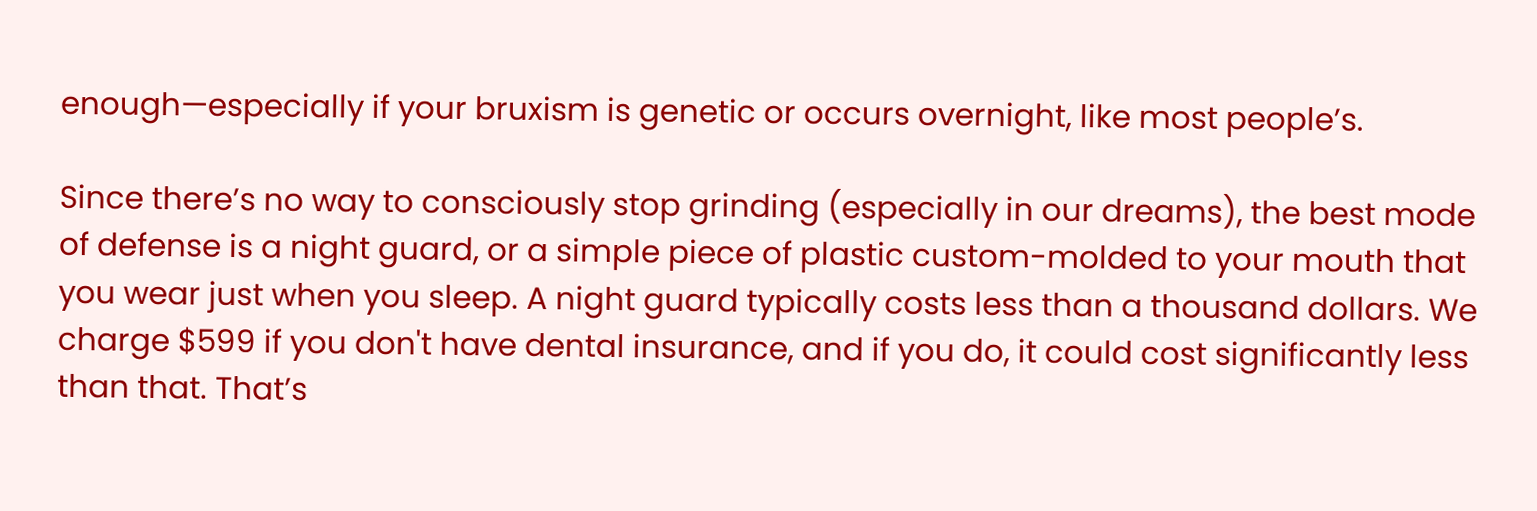enough—especially if your bruxism is genetic or occurs overnight, like most people’s.

Since there’s no way to consciously stop grinding (especially in our dreams), the best mode of defense is a night guard, or a simple piece of plastic custom-molded to your mouth that you wear just when you sleep. A night guard typically costs less than a thousand dollars. We charge $599 if you don't have dental insurance, and if you do, it could cost significantly less than that. That’s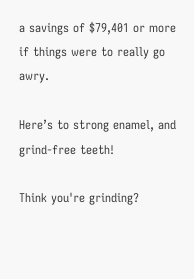a savings of $79,401 or more if things were to really go awry.

Here’s to strong enamel, and grind-free teeth!

Think you're grinding?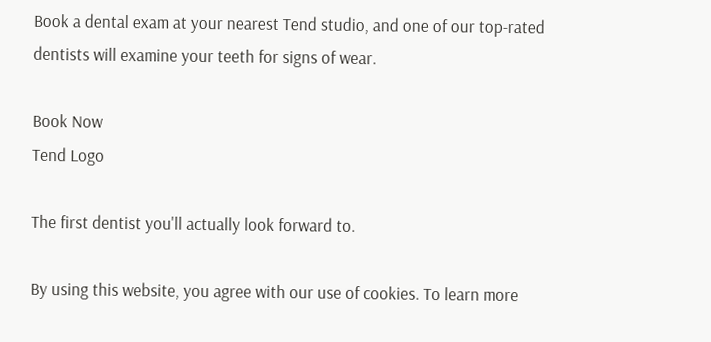Book a dental exam at your nearest Tend studio, and one of our top-rated dentists will examine your teeth for signs of wear.

Book Now
Tend Logo

The first dentist you'll actually look forward to.

By using this website, you agree with our use of cookies. To learn more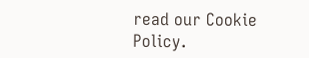read our Cookie Policy.